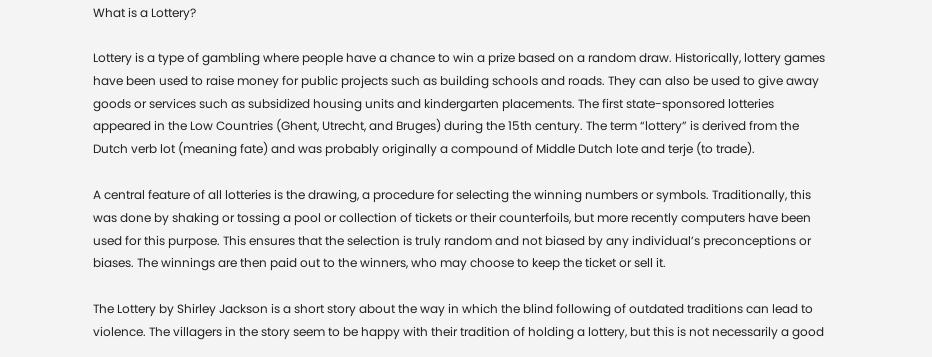What is a Lottery?

Lottery is a type of gambling where people have a chance to win a prize based on a random draw. Historically, lottery games have been used to raise money for public projects such as building schools and roads. They can also be used to give away goods or services such as subsidized housing units and kindergarten placements. The first state-sponsored lotteries appeared in the Low Countries (Ghent, Utrecht, and Bruges) during the 15th century. The term “lottery” is derived from the Dutch verb lot (meaning fate) and was probably originally a compound of Middle Dutch lote and terje (to trade).

A central feature of all lotteries is the drawing, a procedure for selecting the winning numbers or symbols. Traditionally, this was done by shaking or tossing a pool or collection of tickets or their counterfoils, but more recently computers have been used for this purpose. This ensures that the selection is truly random and not biased by any individual’s preconceptions or biases. The winnings are then paid out to the winners, who may choose to keep the ticket or sell it.

The Lottery by Shirley Jackson is a short story about the way in which the blind following of outdated traditions can lead to violence. The villagers in the story seem to be happy with their tradition of holding a lottery, but this is not necessarily a good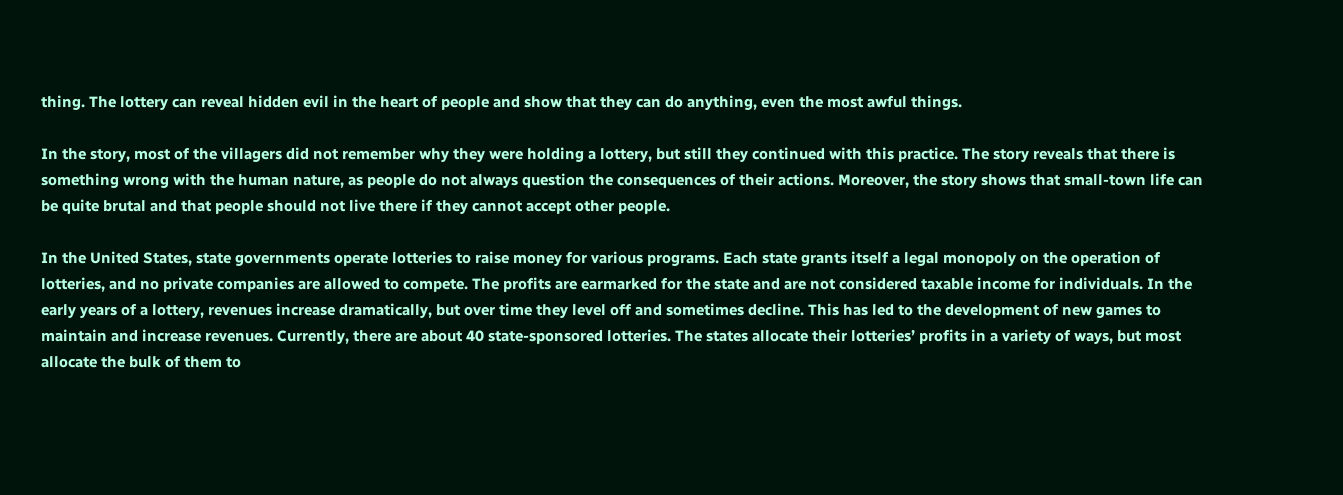thing. The lottery can reveal hidden evil in the heart of people and show that they can do anything, even the most awful things.

In the story, most of the villagers did not remember why they were holding a lottery, but still they continued with this practice. The story reveals that there is something wrong with the human nature, as people do not always question the consequences of their actions. Moreover, the story shows that small-town life can be quite brutal and that people should not live there if they cannot accept other people.

In the United States, state governments operate lotteries to raise money for various programs. Each state grants itself a legal monopoly on the operation of lotteries, and no private companies are allowed to compete. The profits are earmarked for the state and are not considered taxable income for individuals. In the early years of a lottery, revenues increase dramatically, but over time they level off and sometimes decline. This has led to the development of new games to maintain and increase revenues. Currently, there are about 40 state-sponsored lotteries. The states allocate their lotteries’ profits in a variety of ways, but most allocate the bulk of them to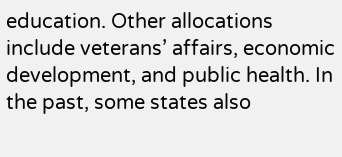education. Other allocations include veterans’ affairs, economic development, and public health. In the past, some states also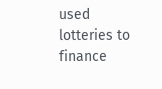used lotteries to finance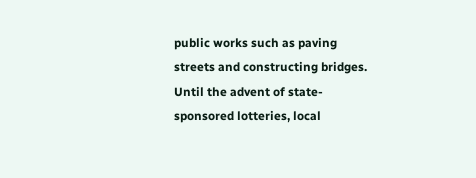public works such as paving streets and constructing bridges. Until the advent of state-sponsored lotteries, local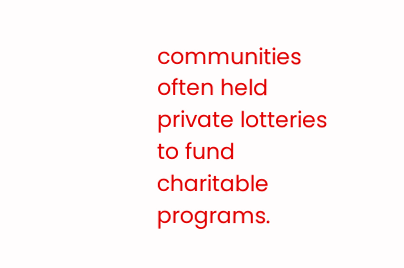communities often held private lotteries to fund charitable programs.